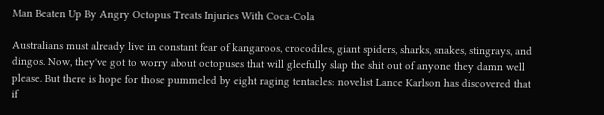Man Beaten Up By Angry Octopus Treats Injuries With Coca-Cola

Australians must already live in constant fear of kangaroos, crocodiles, giant spiders, sharks, snakes, stingrays, and dingos. Now, they've got to worry about octopuses that will gleefully slap the shit out of anyone they damn well please. But there is hope for those pummeled by eight raging tentacles: novelist Lance Karlson has discovered that if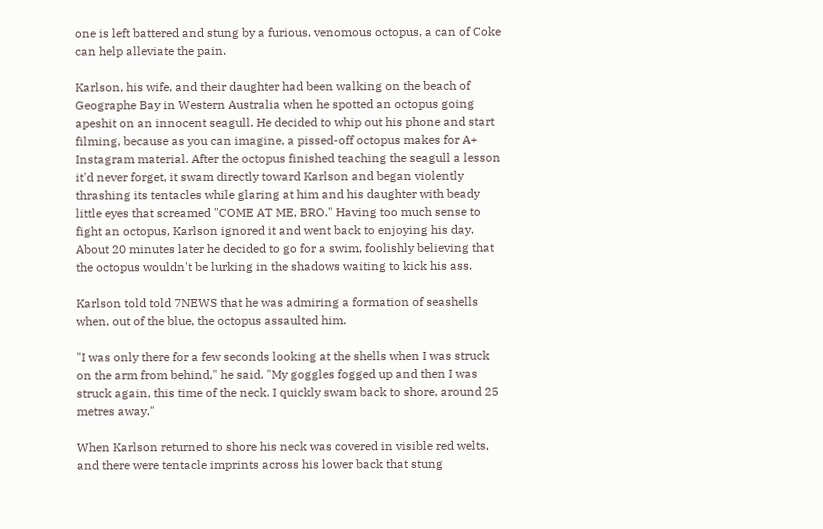one is left battered and stung by a furious, venomous octopus, a can of Coke can help alleviate the pain.

Karlson, his wife, and their daughter had been walking on the beach of Geographe Bay in Western Australia when he spotted an octopus going apeshit on an innocent seagull. He decided to whip out his phone and start filming, because as you can imagine, a pissed-off octopus makes for A+ Instagram material. After the octopus finished teaching the seagull a lesson it'd never forget, it swam directly toward Karlson and began violently thrashing its tentacles while glaring at him and his daughter with beady little eyes that screamed "COME AT ME, BRO." Having too much sense to fight an octopus, Karlson ignored it and went back to enjoying his day. About 20 minutes later he decided to go for a swim, foolishly believing that the octopus wouldn't be lurking in the shadows waiting to kick his ass.

Karlson told told 7NEWS that he was admiring a formation of seashells when, out of the blue, the octopus assaulted him.

"I was only there for a few seconds looking at the shells when I was struck on the arm from behind," he said. "My goggles fogged up and then I was struck again, this time of the neck. I quickly swam back to shore, around 25 metres away."

When Karlson returned to shore his neck was covered in visible red welts, and there were tentacle imprints across his lower back that stung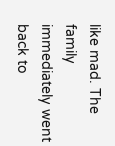like mad. The family immediately went back to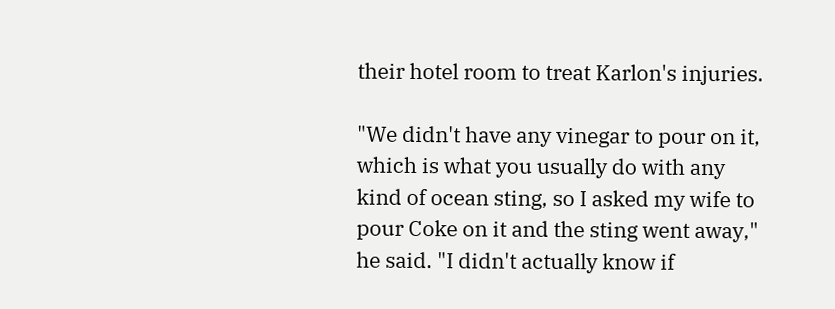their hotel room to treat Karlon's injuries.

"We didn't have any vinegar to pour on it, which is what you usually do with any kind of ocean sting, so I asked my wife to pour Coke on it and the sting went away," he said. "I didn't actually know if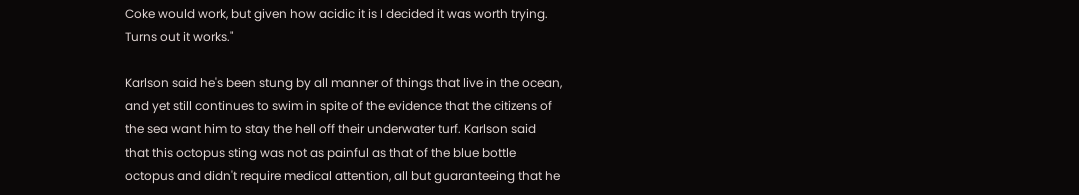Coke would work, but given how acidic it is I decided it was worth trying. Turns out it works."

Karlson said he's been stung by all manner of things that live in the ocean, and yet still continues to swim in spite of the evidence that the citizens of the sea want him to stay the hell off their underwater turf. Karlson said that this octopus sting was not as painful as that of the blue bottle octopus and didn't require medical attention, all but guaranteeing that he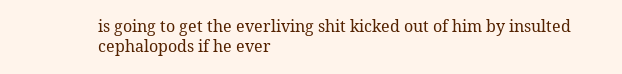is going to get the everliving shit kicked out of him by insulted cephalopods if he ever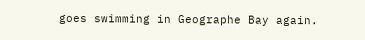goes swimming in Geographe Bay again.